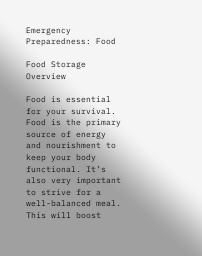Emergency Preparedness: Food

Food Storage Overview

Food is essential for your survival. Food is the primary source of energy and nourishment to keep your body functional. It’s also very important to strive for a well-balanced meal. This will boost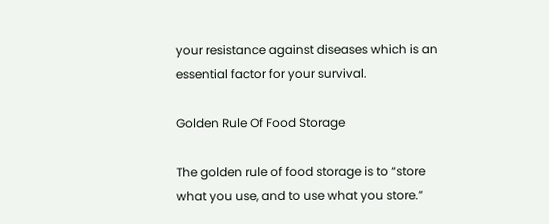your resistance against diseases which is an essential factor for your survival.

Golden Rule Of Food Storage

The golden rule of food storage is to “store what you use, and to use what you store.”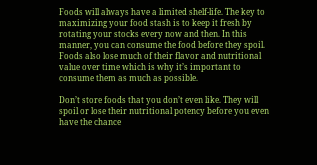Foods will always have a limited shelf-life. The key to maximizing your food stash is to keep it fresh by rotating your stocks every now and then. In this manner, you can consume the food before they spoil. Foods also lose much of their flavor and nutritional value over time which is why it’s important to consume them as much as possible.

Don’t store foods that you don’t even like. They will spoil or lose their nutritional potency before you even have the chance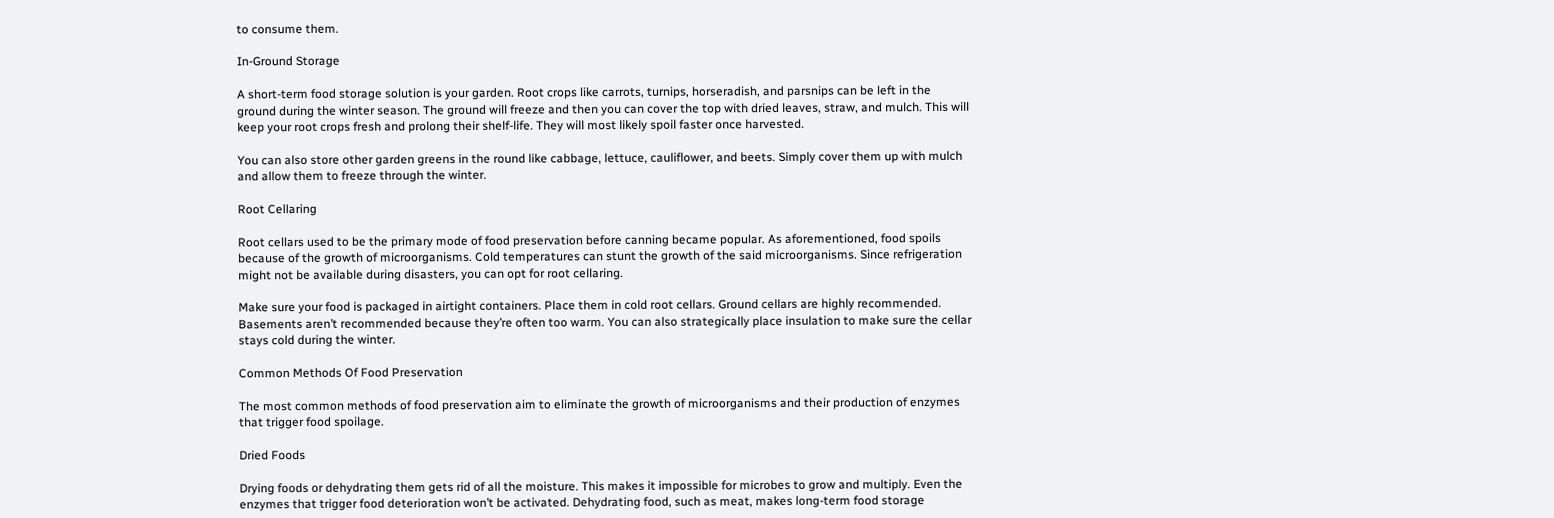to consume them.

In-Ground Storage

A short-term food storage solution is your garden. Root crops like carrots, turnips, horseradish, and parsnips can be left in the ground during the winter season. The ground will freeze and then you can cover the top with dried leaves, straw, and mulch. This will keep your root crops fresh and prolong their shelf-life. They will most likely spoil faster once harvested.

You can also store other garden greens in the round like cabbage, lettuce, cauliflower, and beets. Simply cover them up with mulch and allow them to freeze through the winter.

Root Cellaring

Root cellars used to be the primary mode of food preservation before canning became popular. As aforementioned, food spoils because of the growth of microorganisms. Cold temperatures can stunt the growth of the said microorganisms. Since refrigeration might not be available during disasters, you can opt for root cellaring.

Make sure your food is packaged in airtight containers. Place them in cold root cellars. Ground cellars are highly recommended. Basements aren’t recommended because they’re often too warm. You can also strategically place insulation to make sure the cellar stays cold during the winter.

Common Methods Of Food Preservation

The most common methods of food preservation aim to eliminate the growth of microorganisms and their production of enzymes that trigger food spoilage.

Dried Foods

Drying foods or dehydrating them gets rid of all the moisture. This makes it impossible for microbes to grow and multiply. Even the enzymes that trigger food deterioration won’t be activated. Dehydrating food, such as meat, makes long-term food storage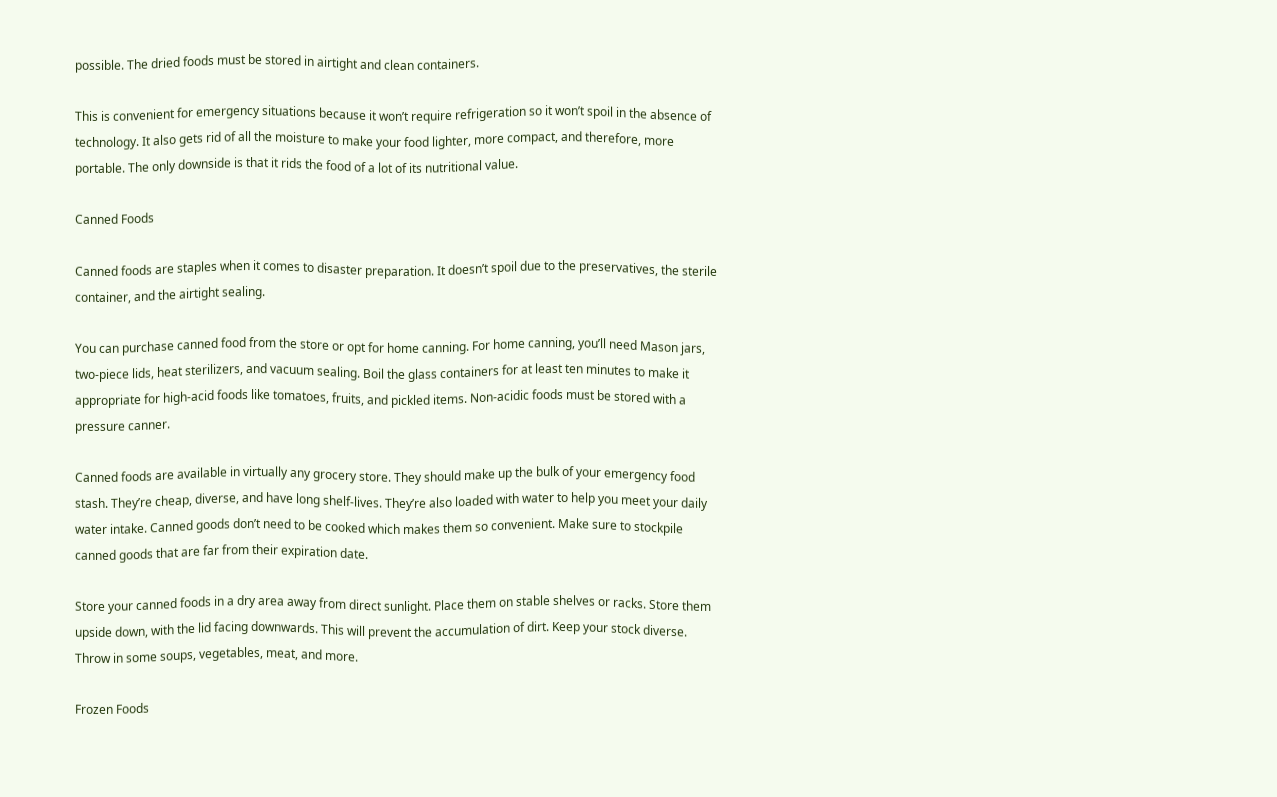possible. The dried foods must be stored in airtight and clean containers.

This is convenient for emergency situations because it won’t require refrigeration so it won’t spoil in the absence of technology. It also gets rid of all the moisture to make your food lighter, more compact, and therefore, more portable. The only downside is that it rids the food of a lot of its nutritional value.

Canned Foods

Canned foods are staples when it comes to disaster preparation. It doesn’t spoil due to the preservatives, the sterile container, and the airtight sealing.

You can purchase canned food from the store or opt for home canning. For home canning, you’ll need Mason jars, two-piece lids, heat sterilizers, and vacuum sealing. Boil the glass containers for at least ten minutes to make it appropriate for high-acid foods like tomatoes, fruits, and pickled items. Non-acidic foods must be stored with a pressure canner.

Canned foods are available in virtually any grocery store. They should make up the bulk of your emergency food stash. They’re cheap, diverse, and have long shelf-lives. They’re also loaded with water to help you meet your daily water intake. Canned goods don’t need to be cooked which makes them so convenient. Make sure to stockpile canned goods that are far from their expiration date.

Store your canned foods in a dry area away from direct sunlight. Place them on stable shelves or racks. Store them upside down, with the lid facing downwards. This will prevent the accumulation of dirt. Keep your stock diverse. Throw in some soups, vegetables, meat, and more.

Frozen Foods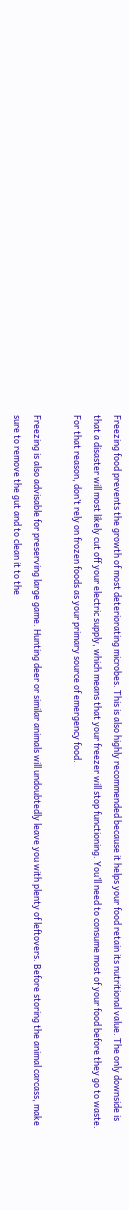Freezing food prevents the growth of most deteriorating microbes. This is also highly recommended because it helps your food retain its nutritional value. The only downside is that a disaster will most likely cut off your electric supply, which means that your freezer will stop functioning. You’ll need to consume most of your food before they go to waste. For that reason, don’t rely on frozen foods as your primary source of emergency food.

Freezing is also advisable for preserving large game. Hunting deer or similar animals will undoubtedly leave you with plenty of leftovers. Before storing the animal carcass, make sure to remove the gut and to clean it to the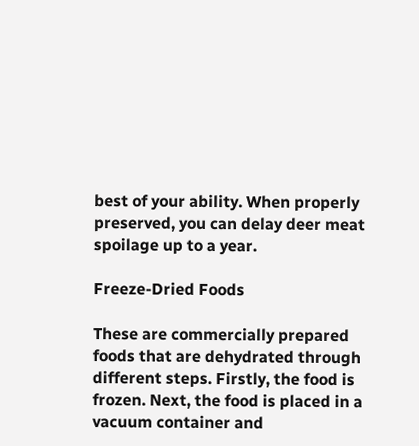best of your ability. When properly preserved, you can delay deer meat spoilage up to a year.

Freeze-Dried Foods

These are commercially prepared foods that are dehydrated through different steps. Firstly, the food is frozen. Next, the food is placed in a vacuum container and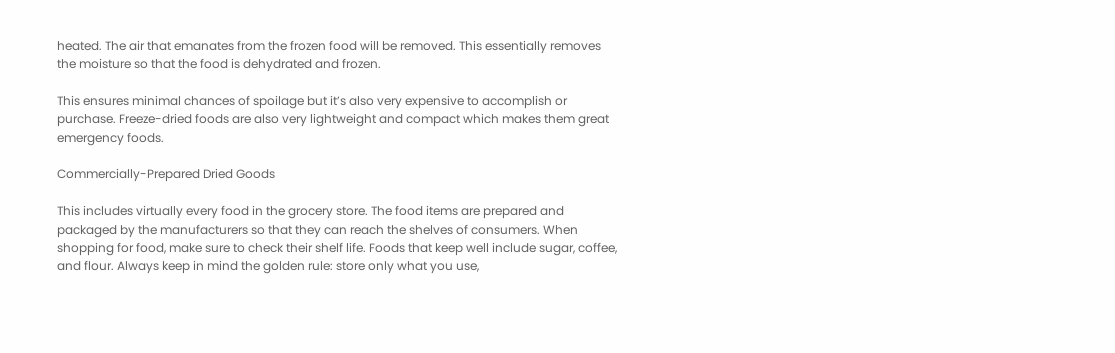heated. The air that emanates from the frozen food will be removed. This essentially removes the moisture so that the food is dehydrated and frozen.

This ensures minimal chances of spoilage but it’s also very expensive to accomplish or purchase. Freeze-dried foods are also very lightweight and compact which makes them great emergency foods.

Commercially-Prepared Dried Goods

This includes virtually every food in the grocery store. The food items are prepared and packaged by the manufacturers so that they can reach the shelves of consumers. When shopping for food, make sure to check their shelf life. Foods that keep well include sugar, coffee, and flour. Always keep in mind the golden rule: store only what you use,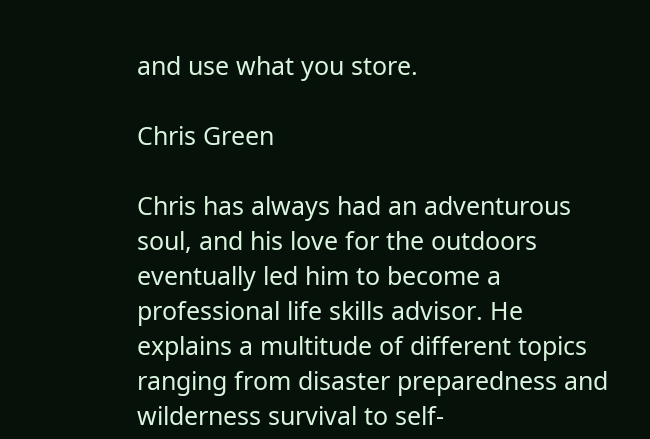and use what you store.

Chris Green

Chris has always had an adventurous soul, and his love for the outdoors eventually led him to become a professional life skills advisor. He explains a multitude of different topics ranging from disaster preparedness and wilderness survival to self-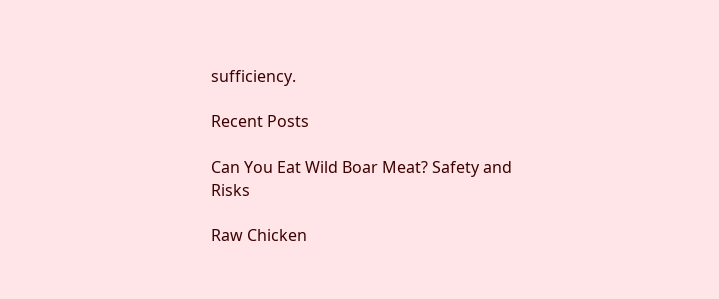sufficiency.

Recent Posts

Can You Eat Wild Boar Meat? Safety and Risks

Raw Chicken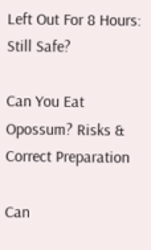Left Out For 8 Hours: Still Safe?

Can You Eat Opossum? Risks & Correct Preparation

Can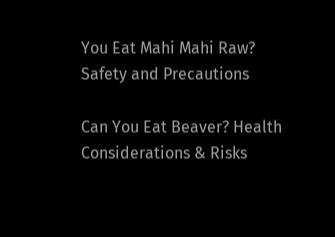You Eat Mahi Mahi Raw? Safety and Precautions

Can You Eat Beaver? Health Considerations & Risks